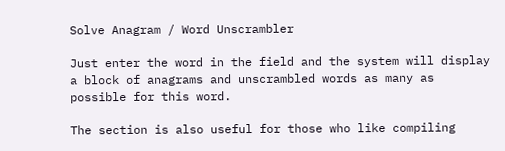Solve Anagram / Word Unscrambler

Just enter the word in the field and the system will display a block of anagrams and unscrambled words as many as possible for this word.

The section is also useful for those who like compiling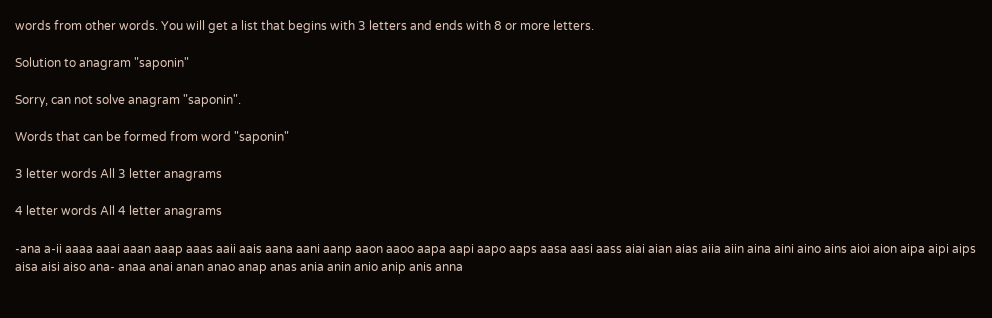words from other words. You will get a list that begins with 3 letters and ends with 8 or more letters.

Solution to anagram "saponin"

Sorry, can not solve anagram "saponin".

Words that can be formed from word "saponin"

3 letter words All 3 letter anagrams

4 letter words All 4 letter anagrams

-ana a-ii aaaa aaai aaan aaap aaas aaii aais aana aani aanp aaon aaoo aapa aapi aapo aaps aasa aasi aass aiai aian aias aiia aiin aina aini aino ains aioi aion aipa aipi aips aisa aisi aiso ana- anaa anai anan anao anap anas ania anin anio anip anis anna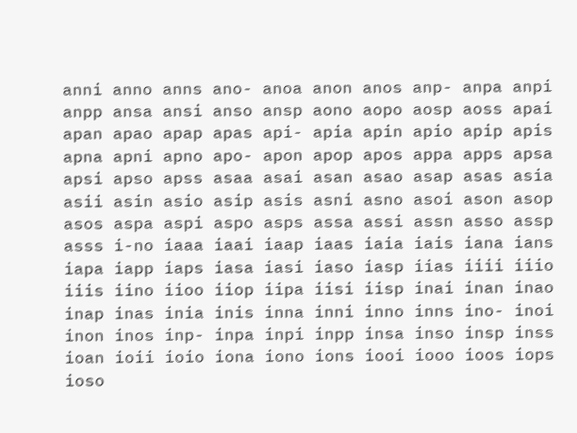anni anno anns ano- anoa anon anos anp- anpa anpi anpp ansa ansi anso ansp aono aopo aosp aoss apai apan apao apap apas api- apia apin apio apip apis apna apni apno apo- apon apop apos appa apps apsa apsi apso apss asaa asai asan asao asap asas asia asii asin asio asip asis asni asno asoi ason asop asos aspa aspi aspo asps assa assi assn asso assp asss i-no iaaa iaai iaap iaas iaia iais iana ians iapa iapp iaps iasa iasi iaso iasp iias iiii iiio iiis iino iioo iiop iipa iisi iisp inai inan inao inap inas inia inis inna inni inno inns ino- inoi inon inos inp- inpa inpi inpp insa inso insp inss ioan ioii ioio iona iono ions iooi iooo ioos iops ioso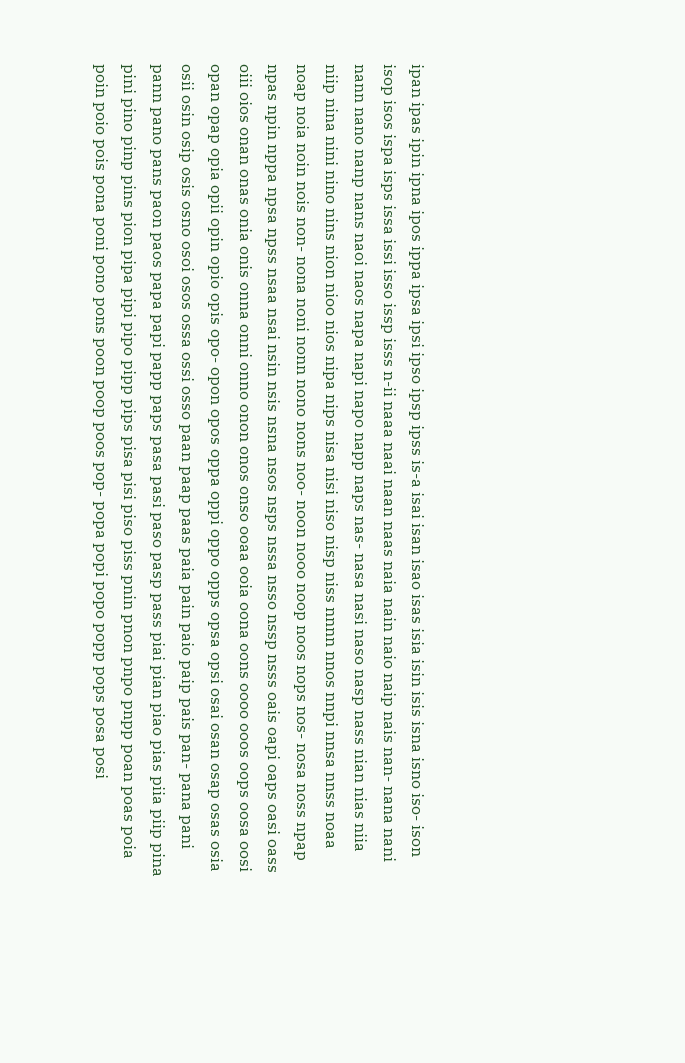ipan ipas ipin ipna ipos ippa ipsa ipsi ipso ipsp ipss is-a isai isan isao isas isia isin isis isna isno iso- ison isop isos ispa isps issa issi isso issp isss n-ii naaa naai naan naas naia nain naio naip nais nan- nana nani nann nano nanp nans naoi naos napa napi napo napp naps nas- nasa nasi naso nasp nass nian nias niia niip nina nini nino nins nion nioo nios nipa nips nisa nisi niso nisp niss nnnn nnos nnpi nnsa nnss noaa noap noia noin nois non- nona noni nonn nono nons noo- noon nooo noop noos nops nos- nosa noss npap npas npin nppa npsa npss nsaa nsai nsin nsis nsna nsos nsps nssa nsso nssp nsss oais oapi oaps oasi oass oiii oios onan onas onia onis onna onni onno onon onos onso ooaa ooia oona oons oooo ooos oops oosa oosi opan opap opia opii opin opio opis opo- opon opos oppa oppi oppo opps opsa opsi osai osan osap osas osia osii osin osip osis osno osoi osos ossa ossi osso paan paap paas paia pain paio paip pais pan- pana pani pann pano pans paon paos papa papi papp paps pasa pasi paso pasp pass piai pian piao pias piia piip pina pini pino pinp pins pion pipa pipi pipo pipp pips pisa pisi piso piss pnin pnon pnpo pnpp poan poas poia poin poio pois pona poni pono pons poon poop poos pop- popa popi popo popp pops posa posi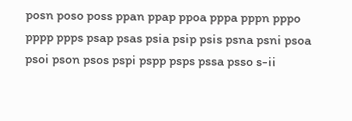posn poso poss ppan ppap ppoa pppa pppn pppo pppp ppps psap psas psia psip psis psna psni psoa psoi pson psos pspi pspp psps pssa psso s-ii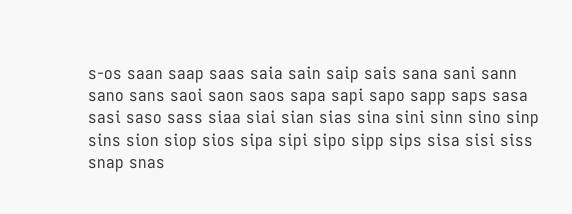s-os saan saap saas saia sain saip sais sana sani sann sano sans saoi saon saos sapa sapi sapo sapp saps sasa sasi saso sass siaa siai sian sias sina sini sinn sino sinp sins sion siop sios sipa sipi sipo sipp sips sisa sisi siss snap snas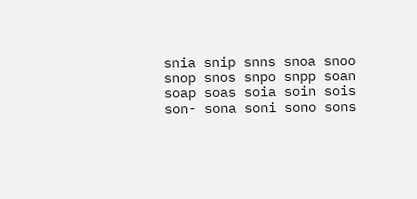snia snip snns snoa snoo snop snos snpo snpp soan soap soas soia soin sois son- sona soni sono sons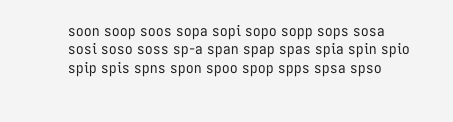soon soop soos sopa sopi sopo sopp sops sosa sosi soso soss sp-a span spap spas spia spin spio spip spis spns spon spoo spop spps spsa spso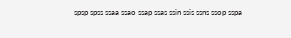spsp spss ssaa ssao ssap ssas ssin ssis ssns ssop sspa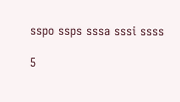sspo ssps sssa sssi ssss

5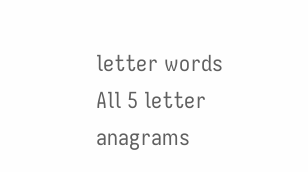letter words All 5 letter anagrams